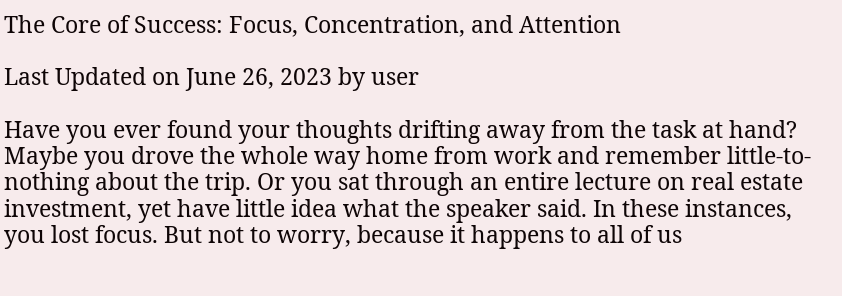The Core of Success: Focus, Concentration, and Attention

Last Updated on June 26, 2023 by user

Have you ever found your thoughts drifting away from the task at hand? Maybe you drove the whole way home from work and remember little-to-nothing about the trip. Or you sat through an entire lecture on real estate investment, yet have little idea what the speaker said. In these instances, you lost focus. But not to worry, because it happens to all of us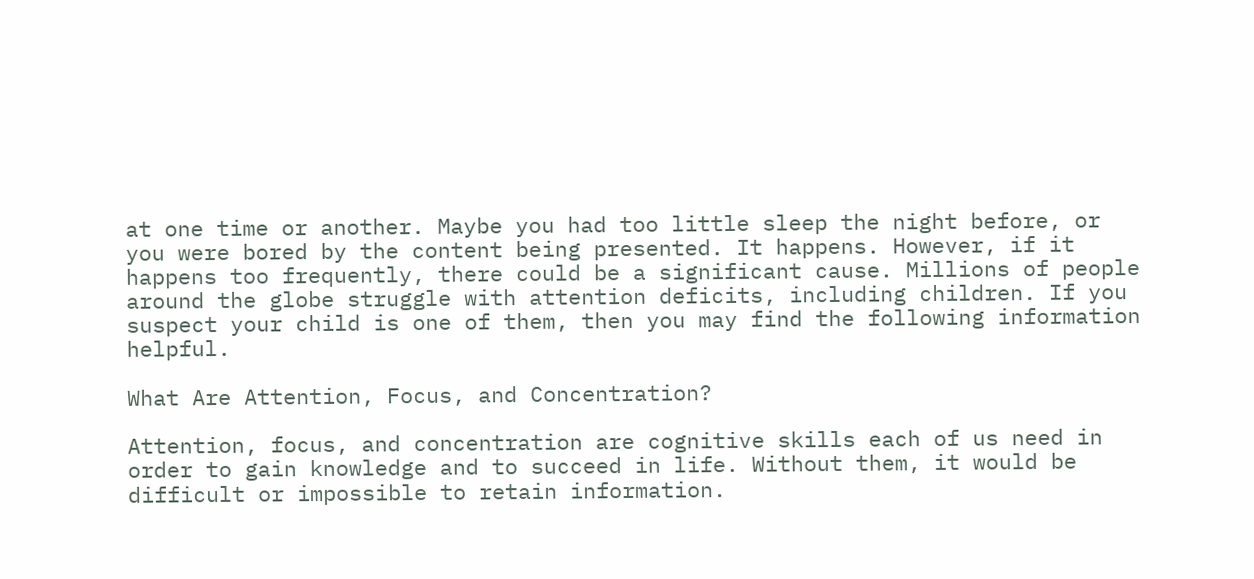at one time or another. Maybe you had too little sleep the night before, or you were bored by the content being presented. It happens. However, if it happens too frequently, there could be a significant cause. Millions of people around the globe struggle with attention deficits, including children. If you suspect your child is one of them, then you may find the following information helpful.

What Are Attention, Focus, and Concentration?

Attention, focus, and concentration are cognitive skills each of us need in order to gain knowledge and to succeed in life. Without them, it would be difficult or impossible to retain information.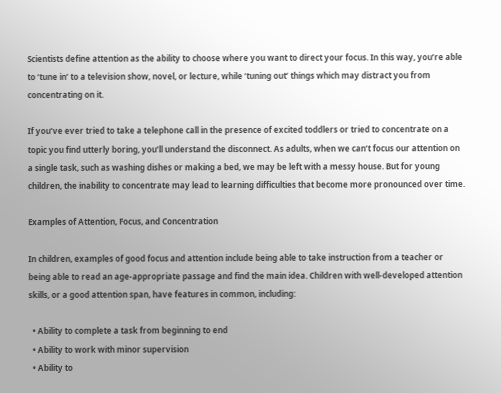Scientists define attention as the ability to choose where you want to direct your focus. In this way, you’re able to ‘tune in’ to a television show, novel, or lecture, while ‘tuning out’ things which may distract you from concentrating on it.

If you’ve ever tried to take a telephone call in the presence of excited toddlers or tried to concentrate on a topic you find utterly boring, you’ll understand the disconnect. As adults, when we can’t focus our attention on a single task, such as washing dishes or making a bed, we may be left with a messy house. But for young children, the inability to concentrate may lead to learning difficulties that become more pronounced over time.

Examples of Attention, Focus, and Concentration

In children, examples of good focus and attention include being able to take instruction from a teacher or being able to read an age-appropriate passage and find the main idea. Children with well-developed attention skills, or a good attention span, have features in common, including:

  • Ability to complete a task from beginning to end
  • Ability to work with minor supervision
  • Ability to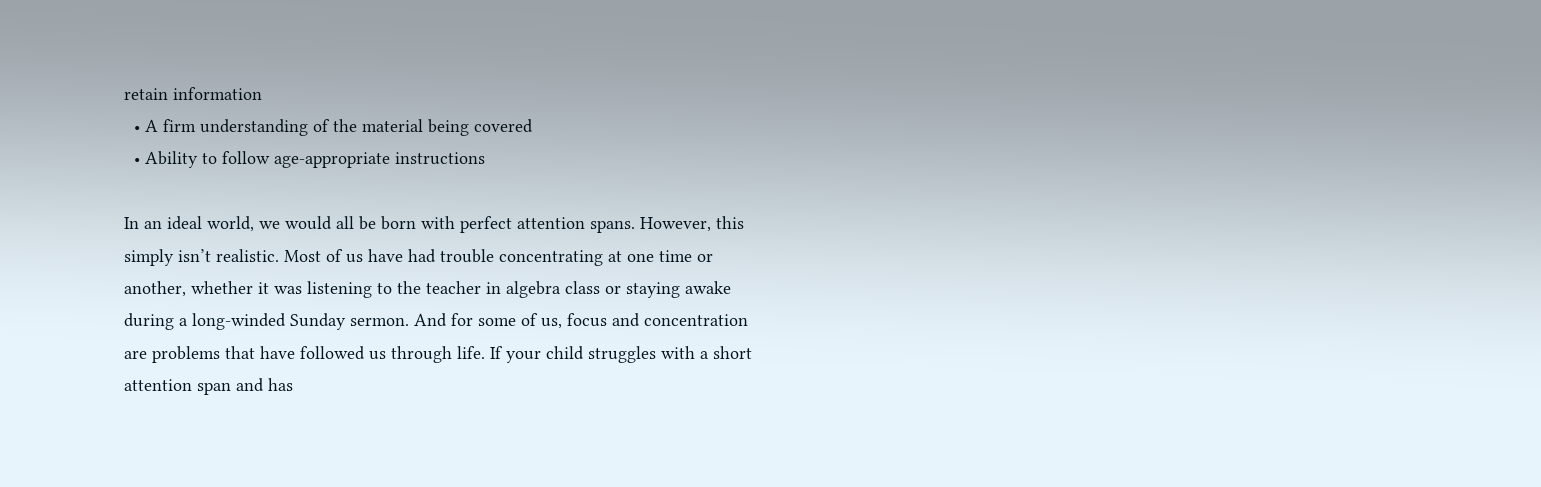retain information
  • A firm understanding of the material being covered
  • Ability to follow age-appropriate instructions

In an ideal world, we would all be born with perfect attention spans. However, this simply isn’t realistic. Most of us have had trouble concentrating at one time or another, whether it was listening to the teacher in algebra class or staying awake during a long-winded Sunday sermon. And for some of us, focus and concentration are problems that have followed us through life. If your child struggles with a short attention span and has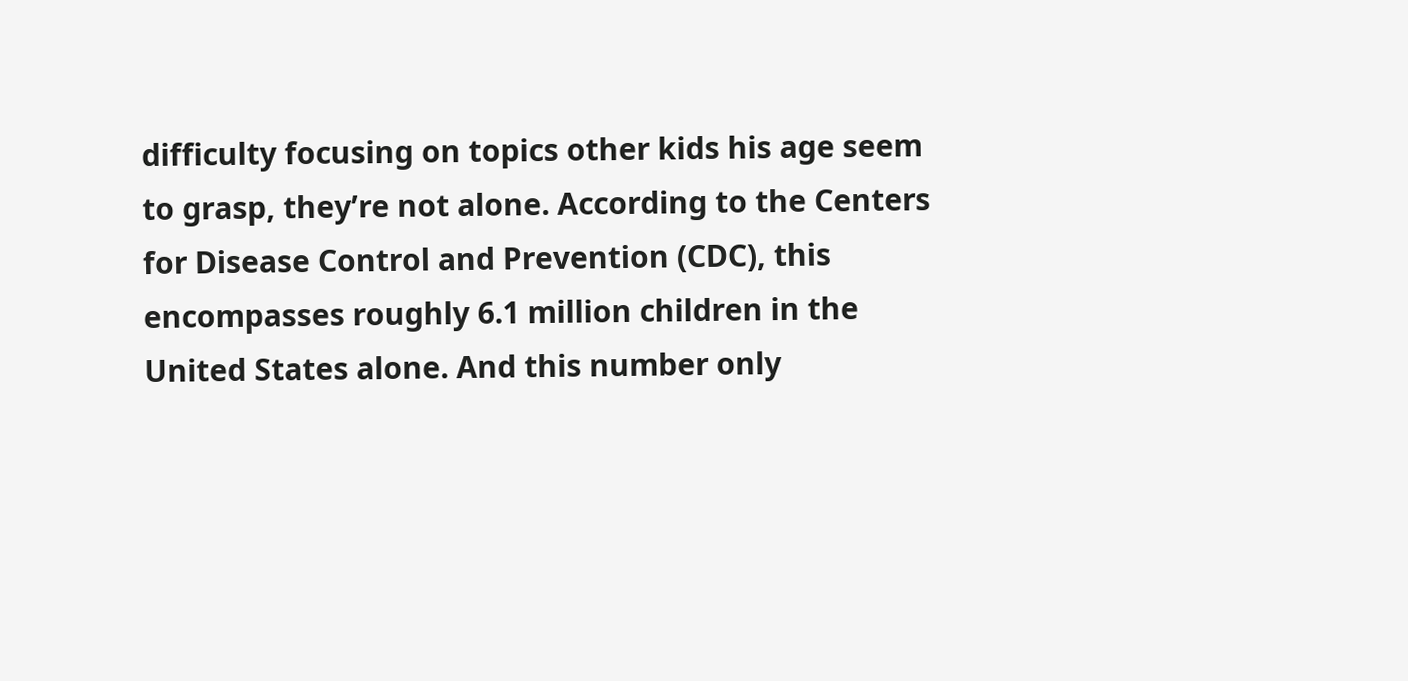difficulty focusing on topics other kids his age seem to grasp, they’re not alone. According to the Centers for Disease Control and Prevention (CDC), this encompasses roughly 6.1 million children in the United States alone. And this number only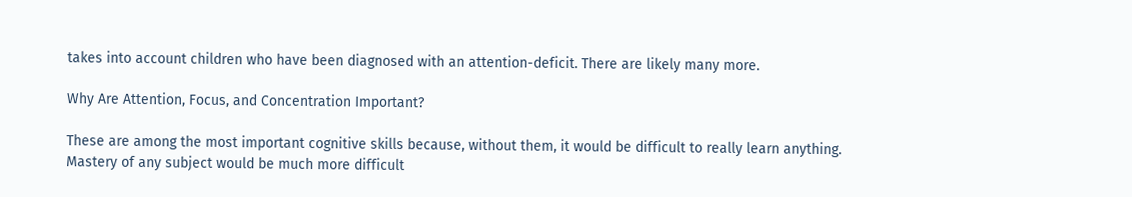takes into account children who have been diagnosed with an attention-deficit. There are likely many more.

Why Are Attention, Focus, and Concentration Important?

These are among the most important cognitive skills because, without them, it would be difficult to really learn anything. Mastery of any subject would be much more difficult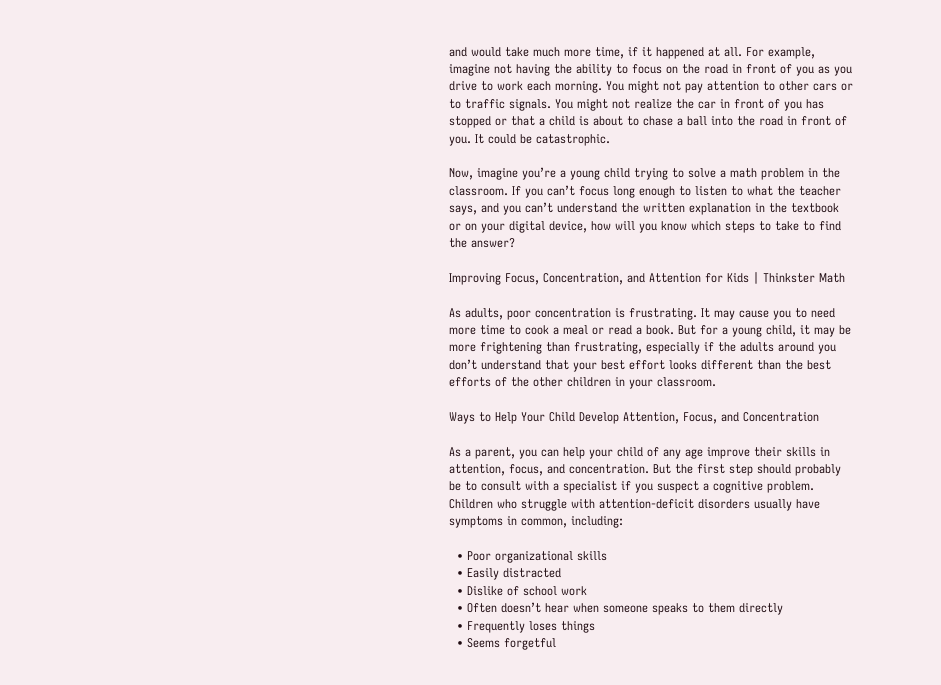and would take much more time, if it happened at all. For example, imagine not having the ability to focus on the road in front of you as you drive to work each morning. You might not pay attention to other cars or to traffic signals. You might not realize the car in front of you has stopped or that a child is about to chase a ball into the road in front of you. It could be catastrophic.

Now, imagine you’re a young child trying to solve a math problem in the classroom. If you can’t focus long enough to listen to what the teacher says, and you can’t understand the written explanation in the textbook or on your digital device, how will you know which steps to take to find the answer?

Improving Focus, Concentration, and Attention for Kids | Thinkster Math

As adults, poor concentration is frustrating. It may cause you to need more time to cook a meal or read a book. But for a young child, it may be more frightening than frustrating, especially if the adults around you don’t understand that your best effort looks different than the best efforts of the other children in your classroom.

Ways to Help Your Child Develop Attention, Focus, and Concentration

As a parent, you can help your child of any age improve their skills in attention, focus, and concentration. But the first step should probably be to consult with a specialist if you suspect a cognitive problem. Children who struggle with attention-deficit disorders usually have symptoms in common, including:

  • Poor organizational skills
  • Easily distracted
  • Dislike of school work
  • Often doesn’t hear when someone speaks to them directly
  • Frequently loses things
  • Seems forgetful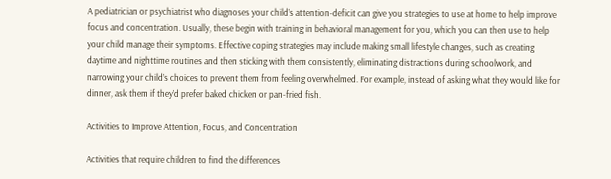A pediatrician or psychiatrist who diagnoses your child’s attention-deficit can give you strategies to use at home to help improve focus and concentration. Usually, these begin with training in behavioral management for you, which you can then use to help your child manage their symptoms. Effective coping strategies may include making small lifestyle changes, such as creating daytime and nighttime routines and then sticking with them consistently, eliminating distractions during schoolwork, and narrowing your child’s choices to prevent them from feeling overwhelmed. For example, instead of asking what they would like for dinner, ask them if they’d prefer baked chicken or pan-fried fish.

Activities to Improve Attention, Focus, and Concentration

Activities that require children to find the differences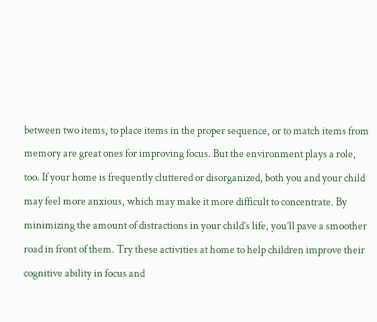between two items, to place items in the proper sequence, or to match items from memory are great ones for improving focus. But the environment plays a role, too. If your home is frequently cluttered or disorganized, both you and your child may feel more anxious, which may make it more difficult to concentrate. By minimizing the amount of distractions in your child’s life, you’ll pave a smoother road in front of them. Try these activities at home to help children improve their cognitive ability in focus and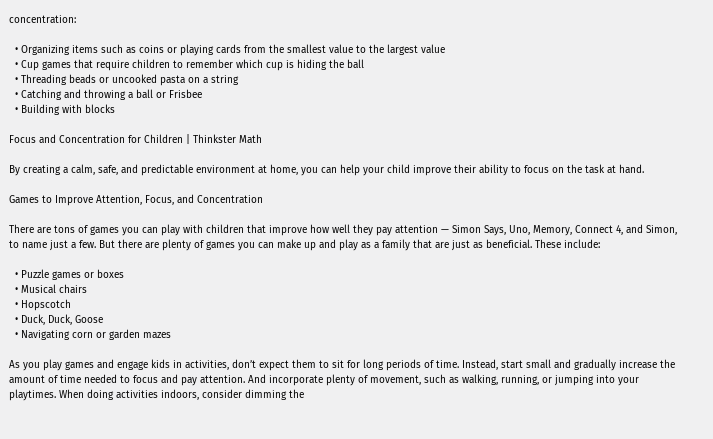concentration:

  • Organizing items such as coins or playing cards from the smallest value to the largest value
  • Cup games that require children to remember which cup is hiding the ball
  • Threading beads or uncooked pasta on a string
  • Catching and throwing a ball or Frisbee
  • Building with blocks

Focus and Concentration for Children | Thinkster Math

By creating a calm, safe, and predictable environment at home, you can help your child improve their ability to focus on the task at hand.

Games to Improve Attention, Focus, and Concentration

There are tons of games you can play with children that improve how well they pay attention — Simon Says, Uno, Memory, Connect 4, and Simon, to name just a few. But there are plenty of games you can make up and play as a family that are just as beneficial. These include:

  • Puzzle games or boxes
  • Musical chairs
  • Hopscotch
  • Duck, Duck, Goose
  • Navigating corn or garden mazes

As you play games and engage kids in activities, don’t expect them to sit for long periods of time. Instead, start small and gradually increase the amount of time needed to focus and pay attention. And incorporate plenty of movement, such as walking, running, or jumping into your playtimes. When doing activities indoors, consider dimming the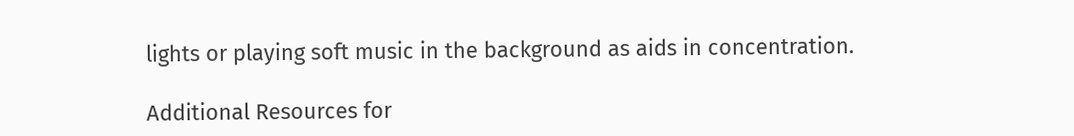lights or playing soft music in the background as aids in concentration.

Additional Resources for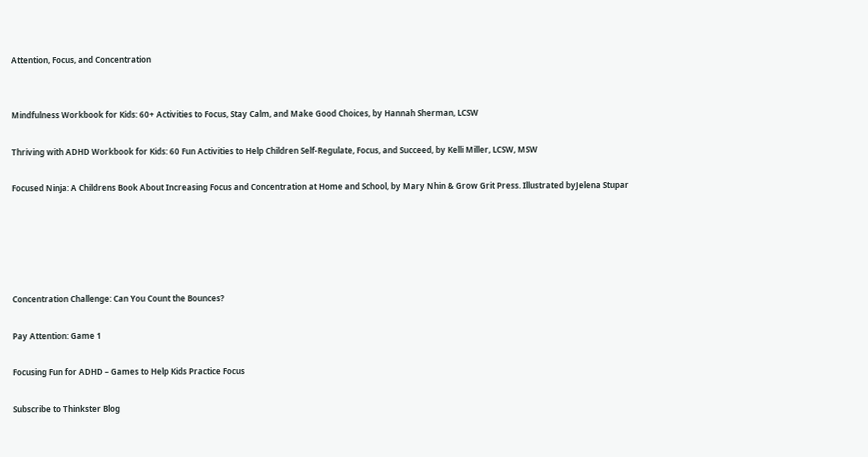Attention, Focus, and Concentration


Mindfulness Workbook for Kids: 60+ Activities to Focus, Stay Calm, and Make Good Choices, by Hannah Sherman, LCSW

Thriving with ADHD Workbook for Kids: 60 Fun Activities to Help Children Self-Regulate, Focus, and Succeed, by Kelli Miller, LCSW, MSW

Focused Ninja: A Childrens Book About Increasing Focus and Concentration at Home and School, by Mary Nhin & Grow Grit Press. Illustrated byJelena Stupar





Concentration Challenge: Can You Count the Bounces?

Pay Attention: Game 1

Focusing Fun for ADHD – Games to Help Kids Practice Focus

Subscribe to Thinkster Blog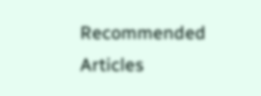Recommended Articles